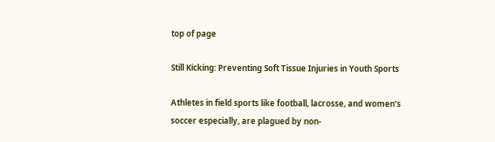top of page

Still Kicking: Preventing Soft Tissue Injuries in Youth Sports

Athletes in field sports like football, lacrosse, and women’s soccer especially, are plagued by non-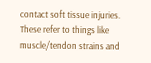contact soft tissue injuries. These refer to things like muscle/tendon strains and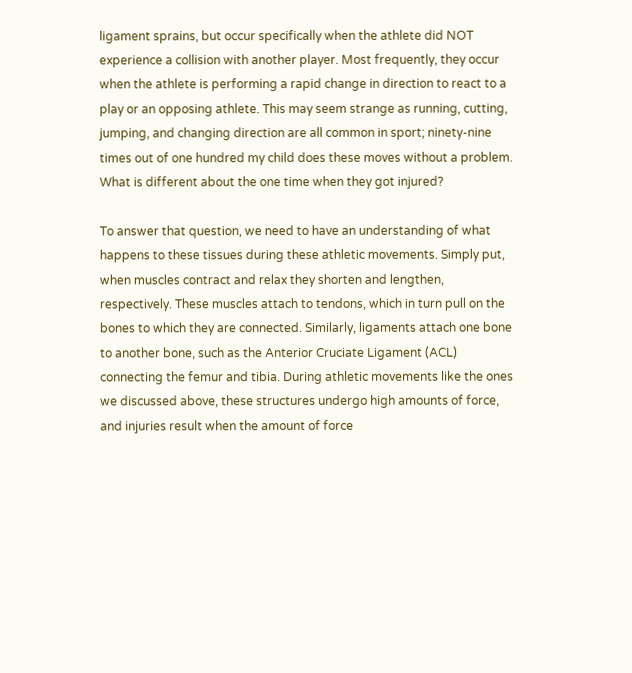ligament sprains, but occur specifically when the athlete did NOT experience a collision with another player. Most frequently, they occur when the athlete is performing a rapid change in direction to react to a play or an opposing athlete. This may seem strange as running, cutting, jumping, and changing direction are all common in sport; ninety-nine times out of one hundred my child does these moves without a problem. What is different about the one time when they got injured?

To answer that question, we need to have an understanding of what happens to these tissues during these athletic movements. Simply put, when muscles contract and relax they shorten and lengthen, respectively. These muscles attach to tendons, which in turn pull on the bones to which they are connected. Similarly, ligaments attach one bone to another bone, such as the Anterior Cruciate Ligament (ACL) connecting the femur and tibia. During athletic movements like the ones we discussed above, these structures undergo high amounts of force, and injuries result when the amount of force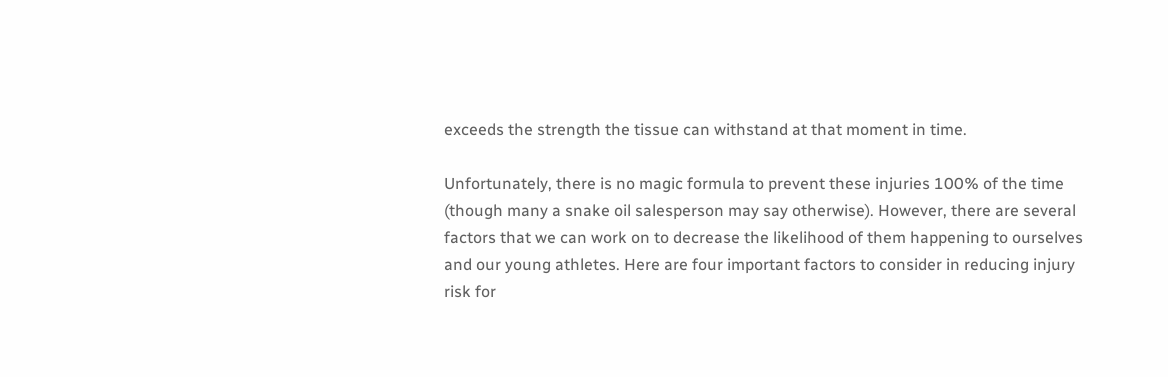exceeds the strength the tissue can withstand at that moment in time.

Unfortunately, there is no magic formula to prevent these injuries 100% of the time (though many a snake oil salesperson may say otherwise). However, there are several factors that we can work on to decrease the likelihood of them happening to ourselves and our young athletes. Here are four important factors to consider in reducing injury risk for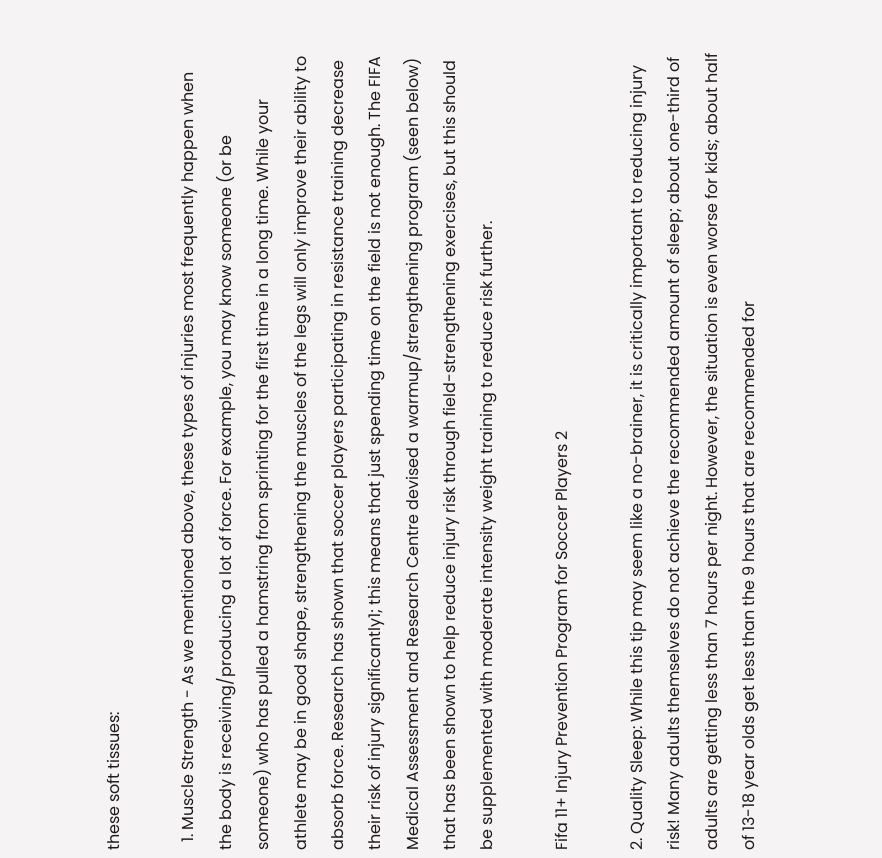these soft tissues:

  1. Muscle Strength - As we mentioned above, these types of injuries most frequently happen when the body is receiving/producing a lot of force. For example, you may know someone (or be someone) who has pulled a hamstring from sprinting for the first time in a long time. While your athlete may be in good shape, strengthening the muscles of the legs will only improve their ability to absorb force. Research has shown that soccer players participating in resistance training decrease their risk of injury significantly1; this means that just spending time on the field is not enough. The FIFA Medical Assessment and Research Centre devised a warmup/strengthening program (seen below) that has been shown to help reduce injury risk through field-strengthening exercises, but this should be supplemented with moderate intensity weight training to reduce risk further.

Fifa 11+ Injury Prevention Program for Soccer Players 2

2. Quality Sleep: While this tip may seem like a no-brainer, it is critically important to reducing injury risk! Many adults themselves do not achieve the recommended amount of sleep; about one-third of adults are getting less than 7 hours per night. However, the situation is even worse for kids; about half of 13-18 year olds get less than the 9 hours that are recommended for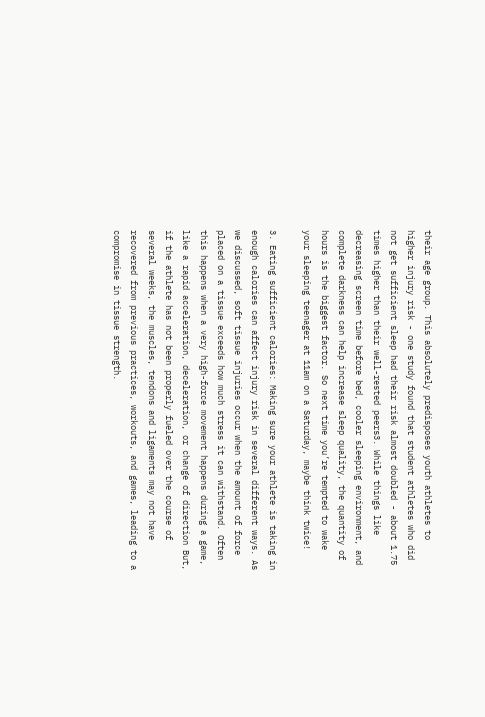their age group. This absolutely predisposes youth athletes to higher injury risk - one study found that student athletes who did not get sufficient sleep had their risk almost doubled - about 1.75 times higher than their well-rested peers3. While things like decreasing screen time before bed, cooler sleeping environment, and complete darkness can help increase sleep quality, the quantity of hours is the biggest factor. So next time you’re tempted to wake your sleeping teenager at 11am on a Saturday, maybe think twice!

3. Eating sufficient calories: Making sure your athlete is taking in enough calories can affect injury risk in several different ways. As we discussed, soft tissue injuries occur when the amount of force placed on a tissue exceeds how much stress it can withstand. Often this happens when a very high-force movement happens during a game, like a rapid acceleration, deceleration, or change of direction But, if the athlete has not been properly fueled over the course of several weeks, the muscles, tendons and ligaments may not have recovered from previous practices, workouts, and games, leading to a compromise in tissue strength.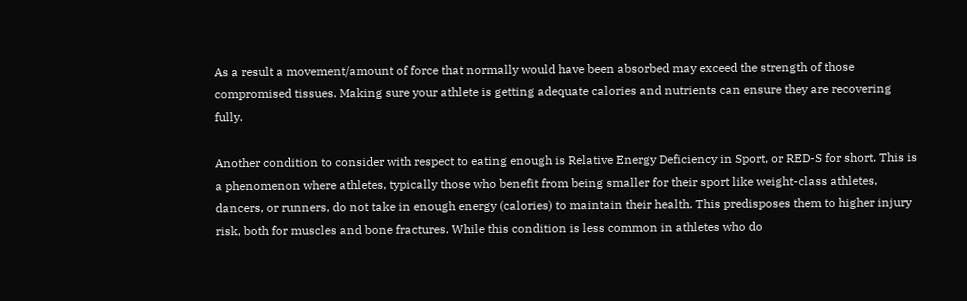As a result a movement/amount of force that normally would have been absorbed may exceed the strength of those compromised tissues. Making sure your athlete is getting adequate calories and nutrients can ensure they are recovering fully.

Another condition to consider with respect to eating enough is Relative Energy Deficiency in Sport, or RED-S for short. This is a phenomenon where athletes, typically those who benefit from being smaller for their sport like weight-class athletes, dancers, or runners, do not take in enough energy (calories) to maintain their health. This predisposes them to higher injury risk, both for muscles and bone fractures. While this condition is less common in athletes who do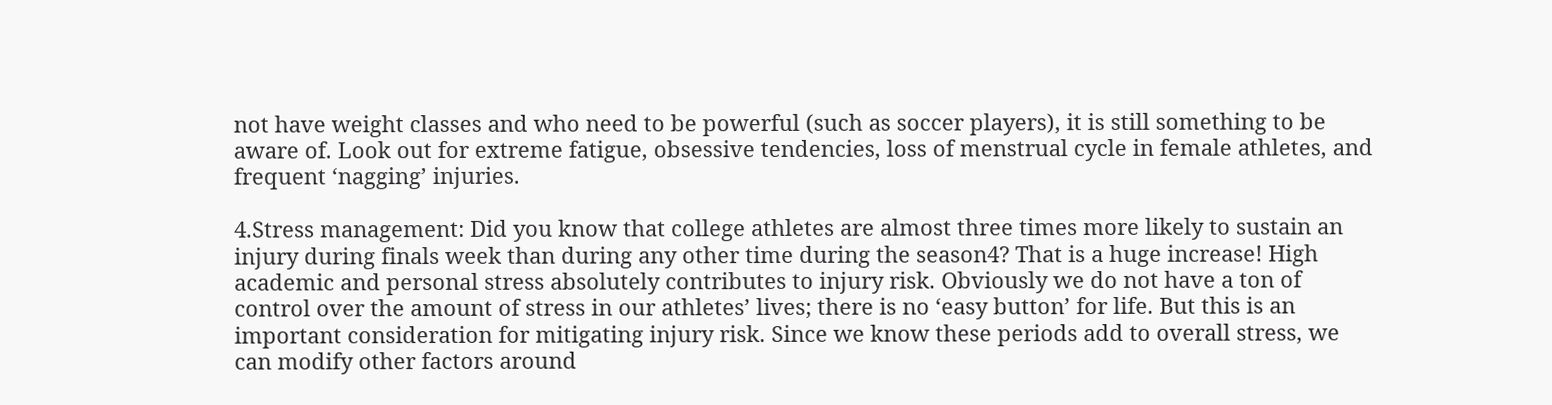not have weight classes and who need to be powerful (such as soccer players), it is still something to be aware of. Look out for extreme fatigue, obsessive tendencies, loss of menstrual cycle in female athletes, and frequent ‘nagging’ injuries.

4.Stress management: Did you know that college athletes are almost three times more likely to sustain an injury during finals week than during any other time during the season4? That is a huge increase! High academic and personal stress absolutely contributes to injury risk. Obviously we do not have a ton of control over the amount of stress in our athletes’ lives; there is no ‘easy button’ for life. But this is an important consideration for mitigating injury risk. Since we know these periods add to overall stress, we can modify other factors around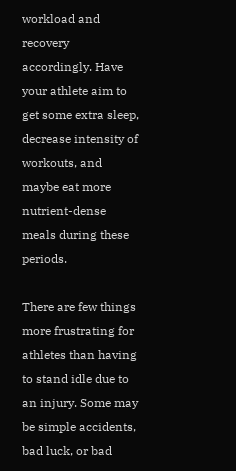workload and recovery accordingly. Have your athlete aim to get some extra sleep, decrease intensity of workouts, and maybe eat more nutrient-dense meals during these periods.

There are few things more frustrating for athletes than having to stand idle due to an injury. Some may be simple accidents, bad luck, or bad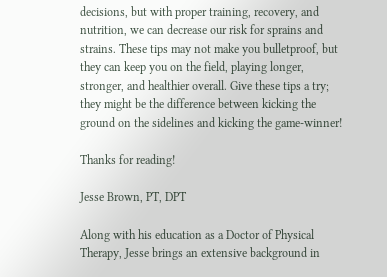decisions, but with proper training, recovery, and nutrition, we can decrease our risk for sprains and strains. These tips may not make you bulletproof, but they can keep you on the field, playing longer, stronger, and healthier overall. Give these tips a try; they might be the difference between kicking the ground on the sidelines and kicking the game-winner!

Thanks for reading!

Jesse Brown, PT, DPT

Along with his education as a Doctor of Physical Therapy, Jesse brings an extensive background in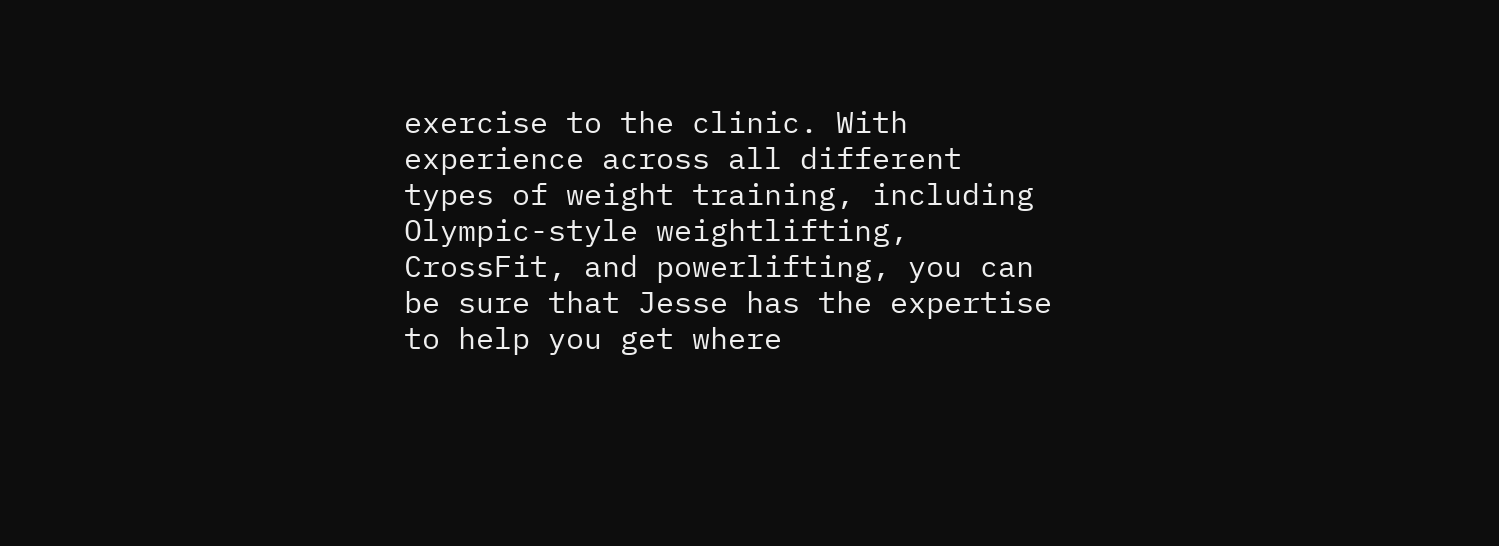exercise to the clinic. With experience across all different types of weight training, including Olympic-style weightlifting, CrossFit, and powerlifting, you can be sure that Jesse has the expertise to help you get where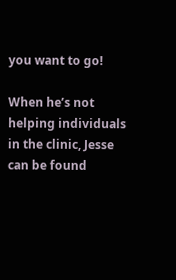you want to go!

When he’s not helping individuals in the clinic, Jesse can be found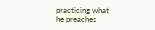practicing what he preaches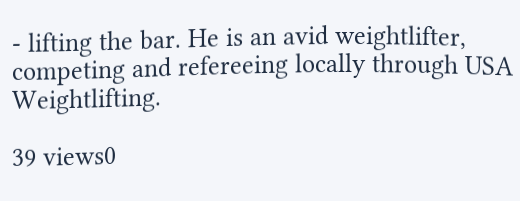- lifting the bar. He is an avid weightlifter, competing and refereeing locally through USA Weightlifting.

39 views0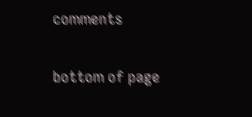comments


bottom of page